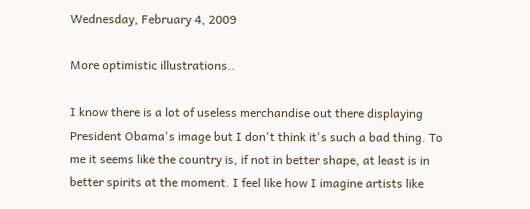Wednesday, February 4, 2009

More optimistic illustrations..

I know there is a lot of useless merchandise out there displaying President Obama's image but I don't think it's such a bad thing. To me it seems like the country is, if not in better shape, at least is in better spirits at the moment. I feel like how I imagine artists like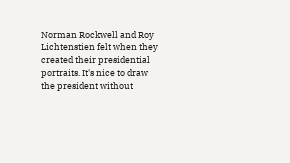Norman Rockwell and Roy Lichtenstien felt when they created their presidential portraits. It's nice to draw the president without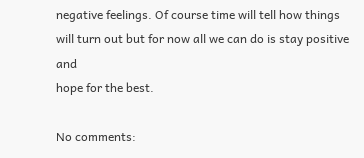negative feelings. Of course time will tell how things will turn out but for now all we can do is stay positive and
hope for the best.

No comments: